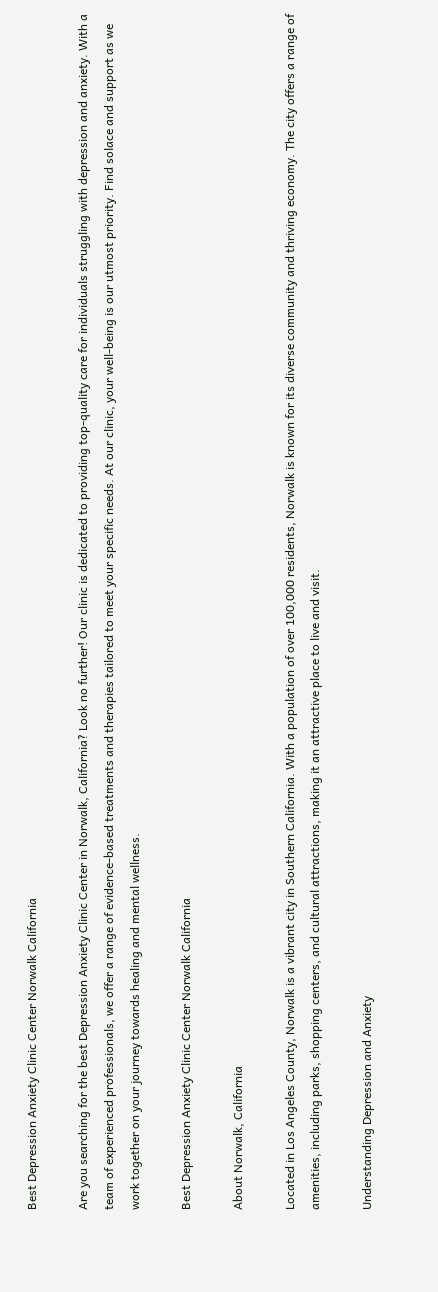Best Depression Anxiety Clinic Center Norwalk California

Are you searching for the best Depression Anxiety Clinic Center in Norwalk, California? Look no further! Our clinic is dedicated to providing top-quality care for individuals struggling with depression and anxiety. With a team of experienced professionals, we offer a range of evidence-based treatments and therapies tailored to meet your specific needs. At our clinic, your well-being is our utmost priority. Find solace and support as we work together on your journey towards healing and mental wellness.

Best Depression Anxiety Clinic Center Norwalk California

About Norwalk, California

Located in Los Angeles County, Norwalk is a vibrant city in Southern California. With a population of over 100,000 residents, Norwalk is known for its diverse community and thriving economy. The city offers a range of amenities, including parks, shopping centers, and cultural attractions, making it an attractive place to live and visit.

Understanding Depression and Anxiety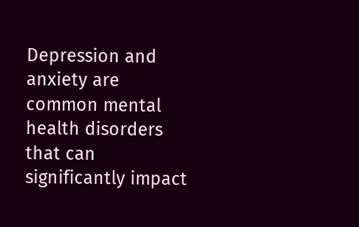Depression and anxiety are common mental health disorders that can significantly impact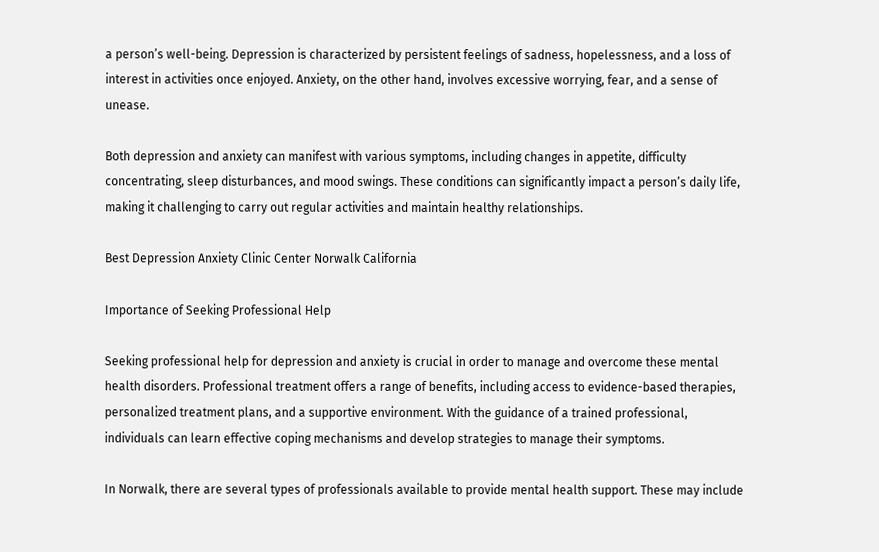a person’s well-being. Depression is characterized by persistent feelings of sadness, hopelessness, and a loss of interest in activities once enjoyed. Anxiety, on the other hand, involves excessive worrying, fear, and a sense of unease.

Both depression and anxiety can manifest with various symptoms, including changes in appetite, difficulty concentrating, sleep disturbances, and mood swings. These conditions can significantly impact a person’s daily life, making it challenging to carry out regular activities and maintain healthy relationships.

Best Depression Anxiety Clinic Center Norwalk California

Importance of Seeking Professional Help

Seeking professional help for depression and anxiety is crucial in order to manage and overcome these mental health disorders. Professional treatment offers a range of benefits, including access to evidence-based therapies, personalized treatment plans, and a supportive environment. With the guidance of a trained professional, individuals can learn effective coping mechanisms and develop strategies to manage their symptoms.

In Norwalk, there are several types of professionals available to provide mental health support. These may include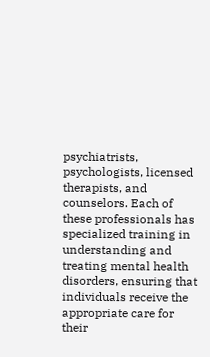psychiatrists, psychologists, licensed therapists, and counselors. Each of these professionals has specialized training in understanding and treating mental health disorders, ensuring that individuals receive the appropriate care for their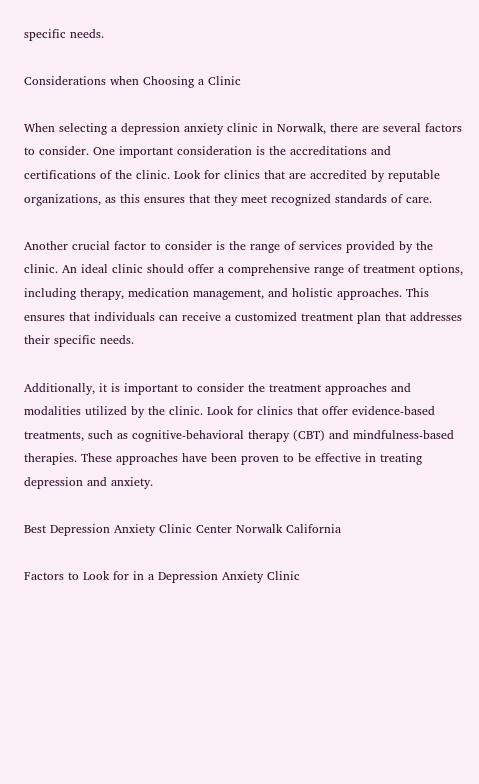specific needs.

Considerations when Choosing a Clinic

When selecting a depression anxiety clinic in Norwalk, there are several factors to consider. One important consideration is the accreditations and certifications of the clinic. Look for clinics that are accredited by reputable organizations, as this ensures that they meet recognized standards of care.

Another crucial factor to consider is the range of services provided by the clinic. An ideal clinic should offer a comprehensive range of treatment options, including therapy, medication management, and holistic approaches. This ensures that individuals can receive a customized treatment plan that addresses their specific needs.

Additionally, it is important to consider the treatment approaches and modalities utilized by the clinic. Look for clinics that offer evidence-based treatments, such as cognitive-behavioral therapy (CBT) and mindfulness-based therapies. These approaches have been proven to be effective in treating depression and anxiety.

Best Depression Anxiety Clinic Center Norwalk California

Factors to Look for in a Depression Anxiety Clinic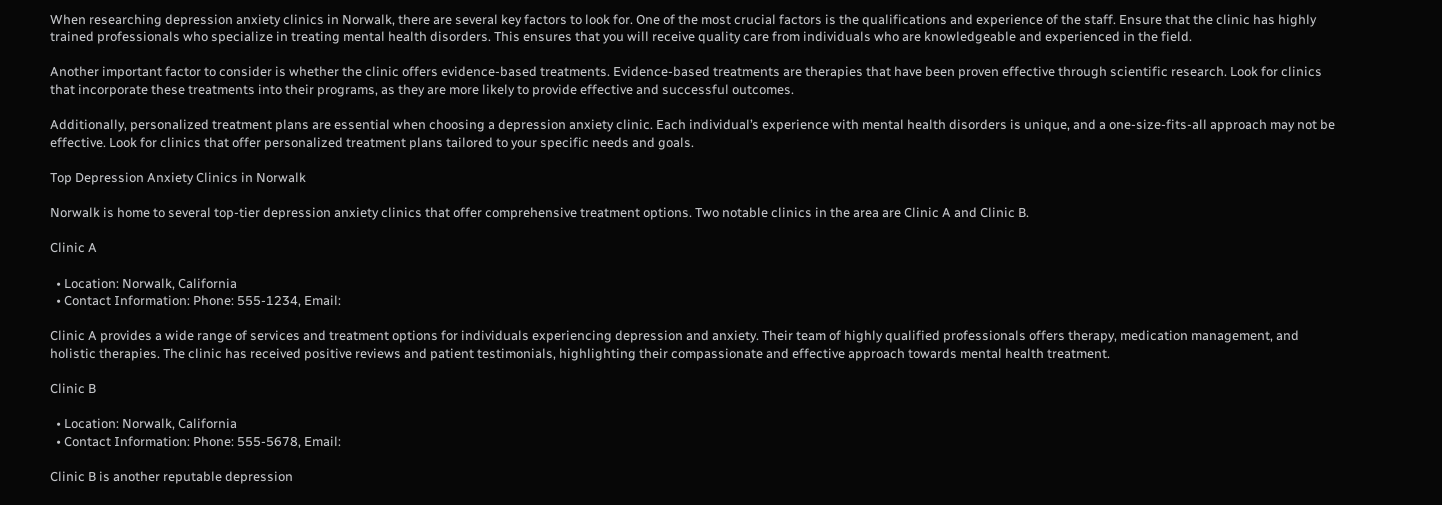When researching depression anxiety clinics in Norwalk, there are several key factors to look for. One of the most crucial factors is the qualifications and experience of the staff. Ensure that the clinic has highly trained professionals who specialize in treating mental health disorders. This ensures that you will receive quality care from individuals who are knowledgeable and experienced in the field.

Another important factor to consider is whether the clinic offers evidence-based treatments. Evidence-based treatments are therapies that have been proven effective through scientific research. Look for clinics that incorporate these treatments into their programs, as they are more likely to provide effective and successful outcomes.

Additionally, personalized treatment plans are essential when choosing a depression anxiety clinic. Each individual’s experience with mental health disorders is unique, and a one-size-fits-all approach may not be effective. Look for clinics that offer personalized treatment plans tailored to your specific needs and goals.

Top Depression Anxiety Clinics in Norwalk

Norwalk is home to several top-tier depression anxiety clinics that offer comprehensive treatment options. Two notable clinics in the area are Clinic A and Clinic B.

Clinic A

  • Location: Norwalk, California
  • Contact Information: Phone: 555-1234, Email:

Clinic A provides a wide range of services and treatment options for individuals experiencing depression and anxiety. Their team of highly qualified professionals offers therapy, medication management, and holistic therapies. The clinic has received positive reviews and patient testimonials, highlighting their compassionate and effective approach towards mental health treatment.

Clinic B

  • Location: Norwalk, California
  • Contact Information: Phone: 555-5678, Email:

Clinic B is another reputable depression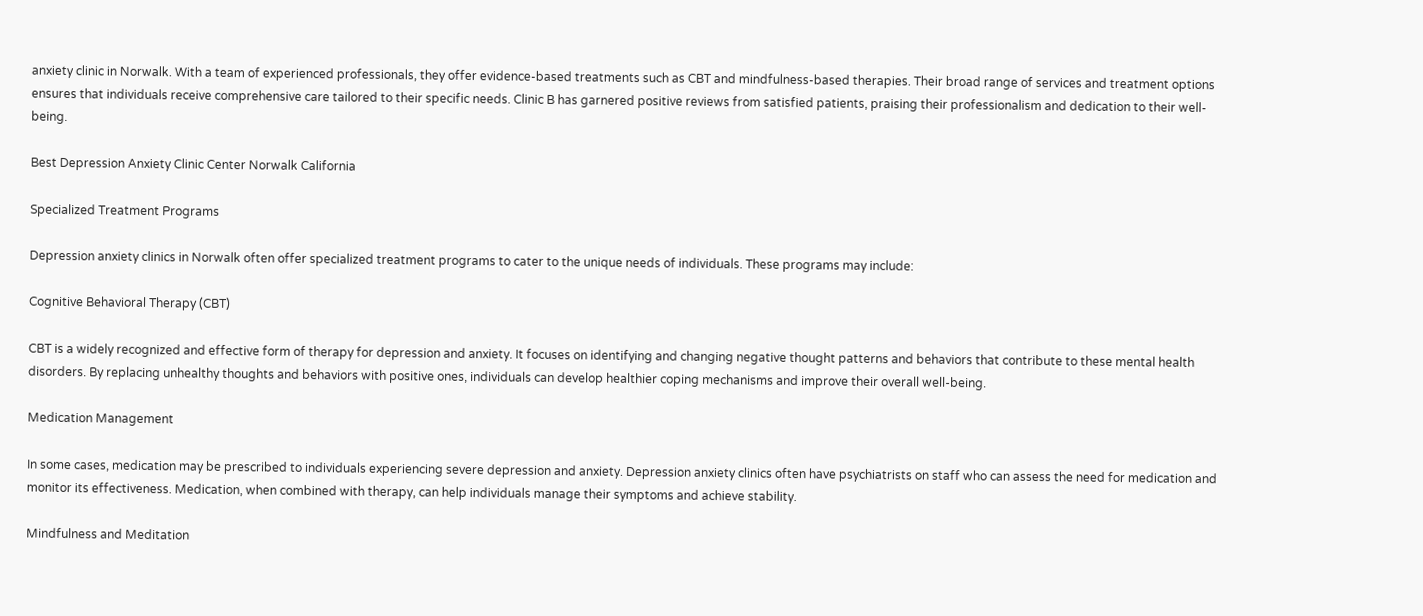anxiety clinic in Norwalk. With a team of experienced professionals, they offer evidence-based treatments such as CBT and mindfulness-based therapies. Their broad range of services and treatment options ensures that individuals receive comprehensive care tailored to their specific needs. Clinic B has garnered positive reviews from satisfied patients, praising their professionalism and dedication to their well-being.

Best Depression Anxiety Clinic Center Norwalk California

Specialized Treatment Programs

Depression anxiety clinics in Norwalk often offer specialized treatment programs to cater to the unique needs of individuals. These programs may include:

Cognitive Behavioral Therapy (CBT)

CBT is a widely recognized and effective form of therapy for depression and anxiety. It focuses on identifying and changing negative thought patterns and behaviors that contribute to these mental health disorders. By replacing unhealthy thoughts and behaviors with positive ones, individuals can develop healthier coping mechanisms and improve their overall well-being.

Medication Management

In some cases, medication may be prescribed to individuals experiencing severe depression and anxiety. Depression anxiety clinics often have psychiatrists on staff who can assess the need for medication and monitor its effectiveness. Medication, when combined with therapy, can help individuals manage their symptoms and achieve stability.

Mindfulness and Meditation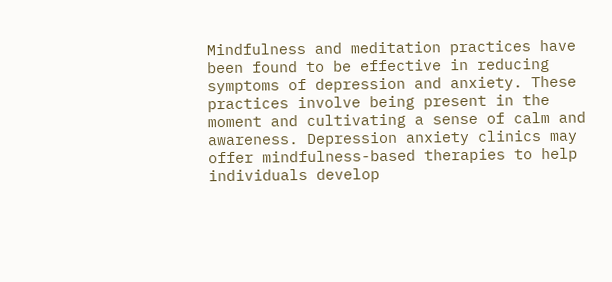Mindfulness and meditation practices have been found to be effective in reducing symptoms of depression and anxiety. These practices involve being present in the moment and cultivating a sense of calm and awareness. Depression anxiety clinics may offer mindfulness-based therapies to help individuals develop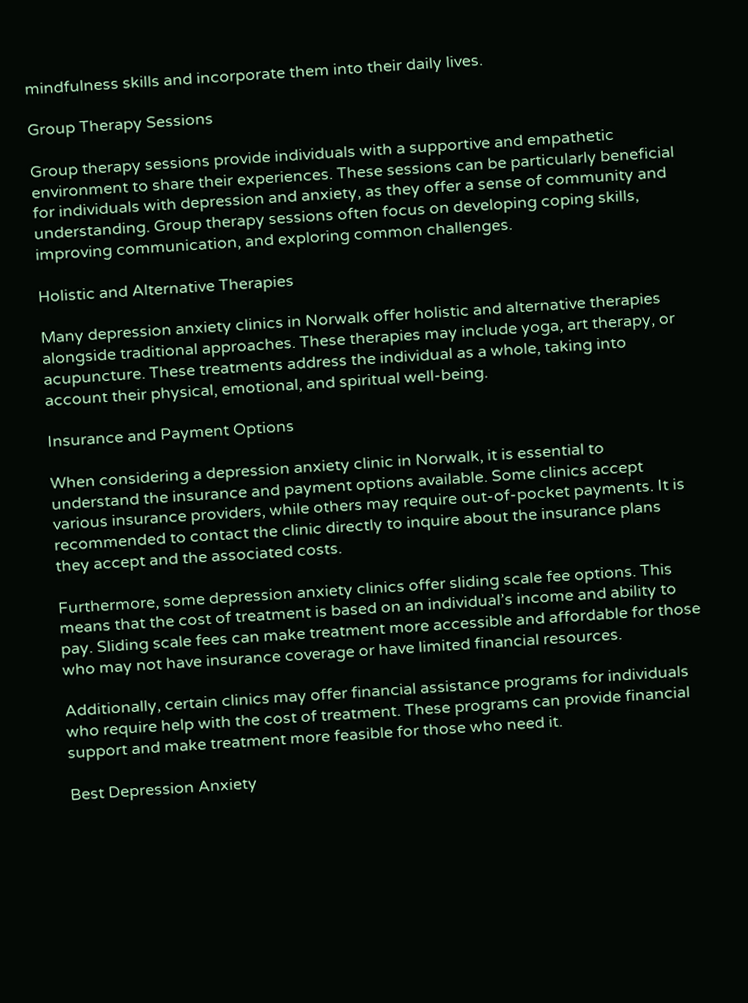mindfulness skills and incorporate them into their daily lives.

Group Therapy Sessions

Group therapy sessions provide individuals with a supportive and empathetic environment to share their experiences. These sessions can be particularly beneficial for individuals with depression and anxiety, as they offer a sense of community and understanding. Group therapy sessions often focus on developing coping skills, improving communication, and exploring common challenges.

Holistic and Alternative Therapies

Many depression anxiety clinics in Norwalk offer holistic and alternative therapies alongside traditional approaches. These therapies may include yoga, art therapy, or acupuncture. These treatments address the individual as a whole, taking into account their physical, emotional, and spiritual well-being.

Insurance and Payment Options

When considering a depression anxiety clinic in Norwalk, it is essential to understand the insurance and payment options available. Some clinics accept various insurance providers, while others may require out-of-pocket payments. It is recommended to contact the clinic directly to inquire about the insurance plans they accept and the associated costs.

Furthermore, some depression anxiety clinics offer sliding scale fee options. This means that the cost of treatment is based on an individual’s income and ability to pay. Sliding scale fees can make treatment more accessible and affordable for those who may not have insurance coverage or have limited financial resources.

Additionally, certain clinics may offer financial assistance programs for individuals who require help with the cost of treatment. These programs can provide financial support and make treatment more feasible for those who need it.

Best Depression Anxiety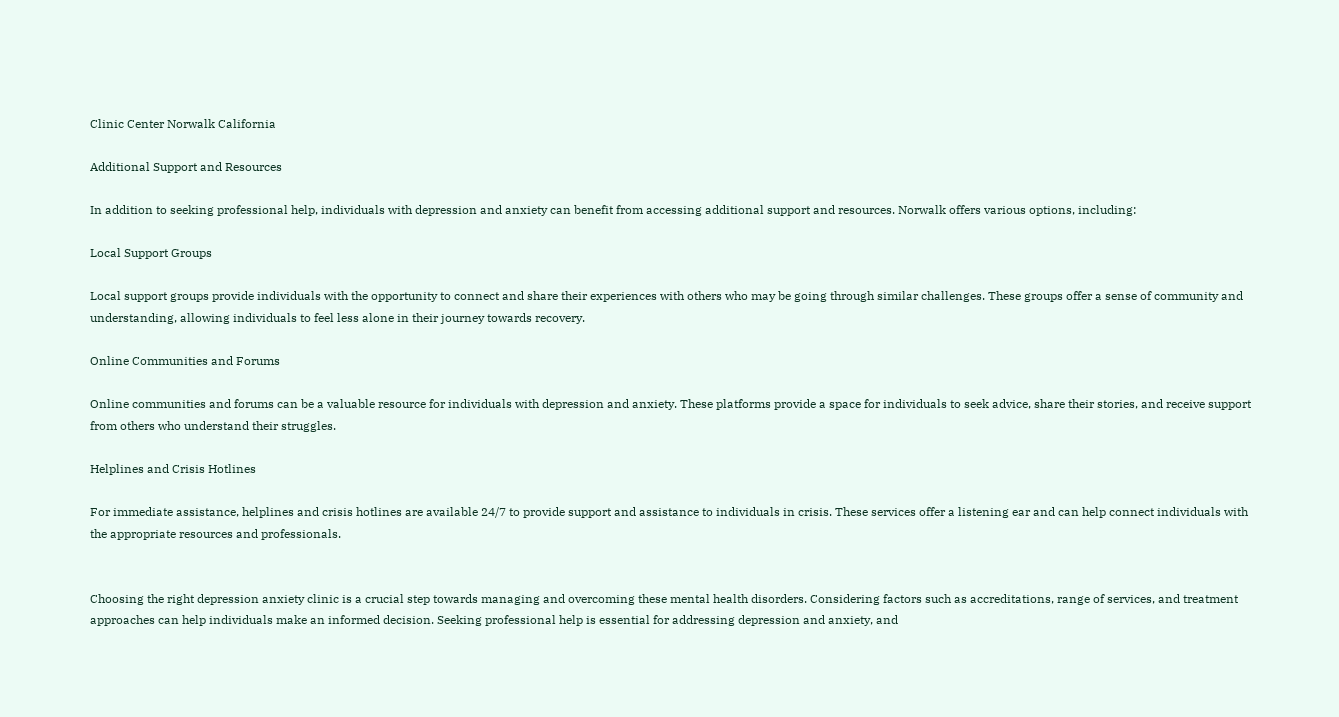Clinic Center Norwalk California

Additional Support and Resources

In addition to seeking professional help, individuals with depression and anxiety can benefit from accessing additional support and resources. Norwalk offers various options, including:

Local Support Groups

Local support groups provide individuals with the opportunity to connect and share their experiences with others who may be going through similar challenges. These groups offer a sense of community and understanding, allowing individuals to feel less alone in their journey towards recovery.

Online Communities and Forums

Online communities and forums can be a valuable resource for individuals with depression and anxiety. These platforms provide a space for individuals to seek advice, share their stories, and receive support from others who understand their struggles.

Helplines and Crisis Hotlines

For immediate assistance, helplines and crisis hotlines are available 24/7 to provide support and assistance to individuals in crisis. These services offer a listening ear and can help connect individuals with the appropriate resources and professionals.


Choosing the right depression anxiety clinic is a crucial step towards managing and overcoming these mental health disorders. Considering factors such as accreditations, range of services, and treatment approaches can help individuals make an informed decision. Seeking professional help is essential for addressing depression and anxiety, and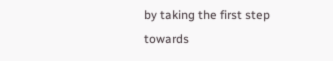by taking the first step towards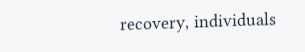recovery, individuals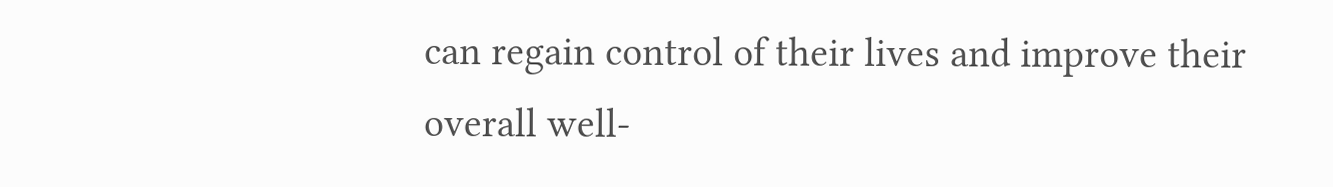can regain control of their lives and improve their overall well-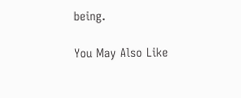being.

You May Also Like